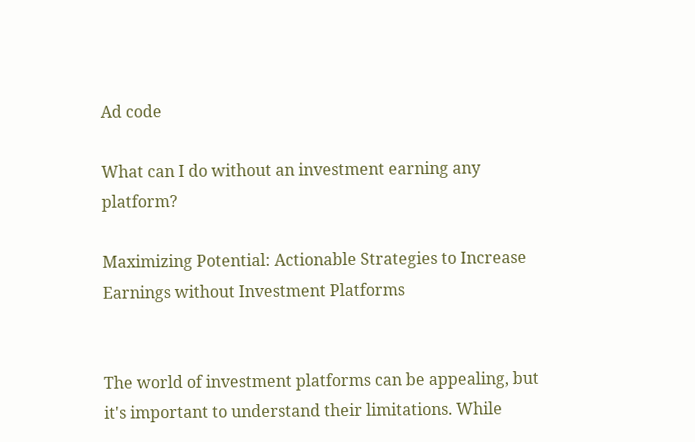Ad code

What can I do without an investment earning any platform?

Maximizing Potential: Actionable Strategies to Increase Earnings without Investment Platforms


The world of investment platforms can be appealing, but it's important to understand their limitations. While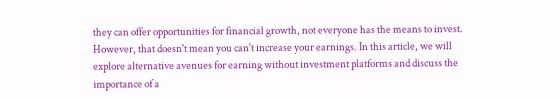they can offer opportunities for financial growth, not everyone has the means to invest. However, that doesn't mean you can't increase your earnings. In this article, we will explore alternative avenues for earning without investment platforms and discuss the importance of a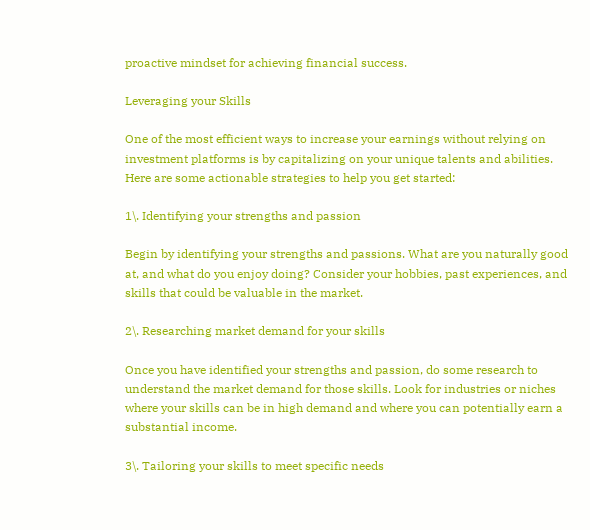proactive mindset for achieving financial success.

Leveraging your Skills

One of the most efficient ways to increase your earnings without relying on investment platforms is by capitalizing on your unique talents and abilities. Here are some actionable strategies to help you get started:

1\. Identifying your strengths and passion

Begin by identifying your strengths and passions. What are you naturally good at, and what do you enjoy doing? Consider your hobbies, past experiences, and skills that could be valuable in the market.

2\. Researching market demand for your skills

Once you have identified your strengths and passion, do some research to understand the market demand for those skills. Look for industries or niches where your skills can be in high demand and where you can potentially earn a substantial income.

3\. Tailoring your skills to meet specific needs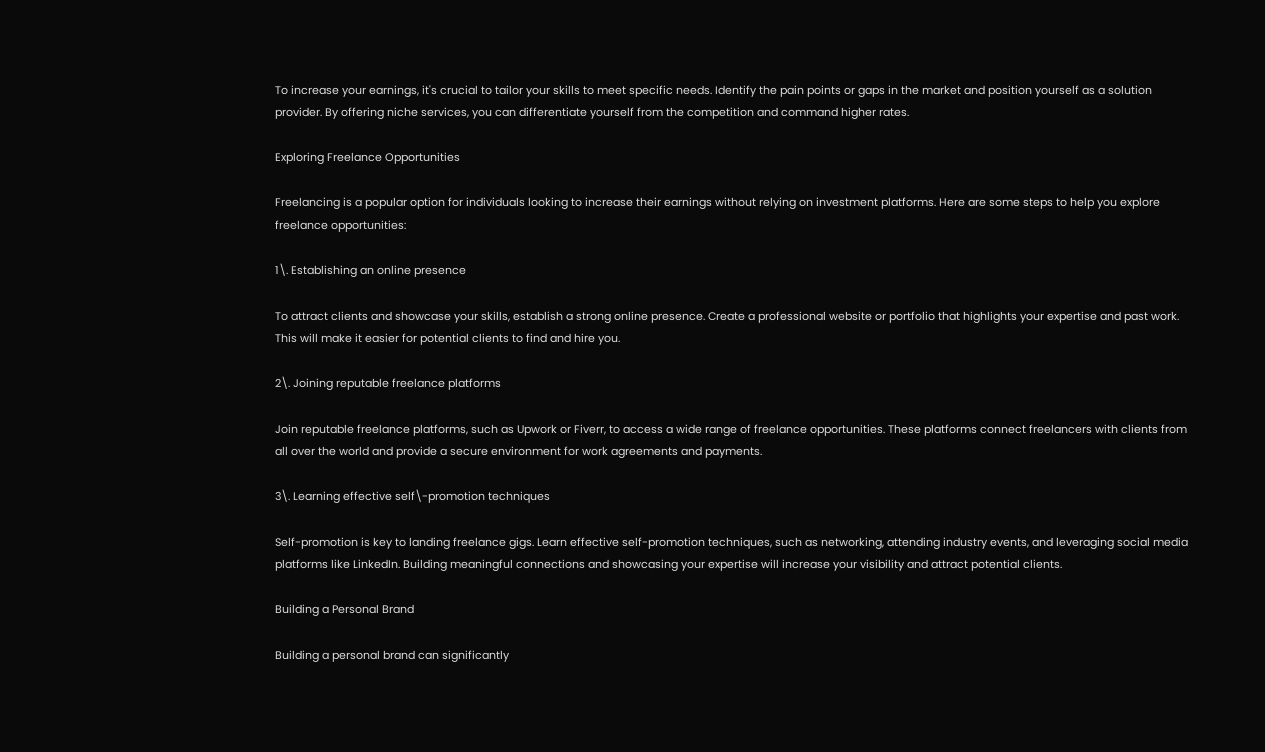To increase your earnings, it's crucial to tailor your skills to meet specific needs. Identify the pain points or gaps in the market and position yourself as a solution provider. By offering niche services, you can differentiate yourself from the competition and command higher rates.

Exploring Freelance Opportunities

Freelancing is a popular option for individuals looking to increase their earnings without relying on investment platforms. Here are some steps to help you explore freelance opportunities:

1\. Establishing an online presence

To attract clients and showcase your skills, establish a strong online presence. Create a professional website or portfolio that highlights your expertise and past work. This will make it easier for potential clients to find and hire you.

2\. Joining reputable freelance platforms

Join reputable freelance platforms, such as Upwork or Fiverr, to access a wide range of freelance opportunities. These platforms connect freelancers with clients from all over the world and provide a secure environment for work agreements and payments.

3\. Learning effective self\-promotion techniques

Self-promotion is key to landing freelance gigs. Learn effective self-promotion techniques, such as networking, attending industry events, and leveraging social media platforms like LinkedIn. Building meaningful connections and showcasing your expertise will increase your visibility and attract potential clients.

Building a Personal Brand

Building a personal brand can significantly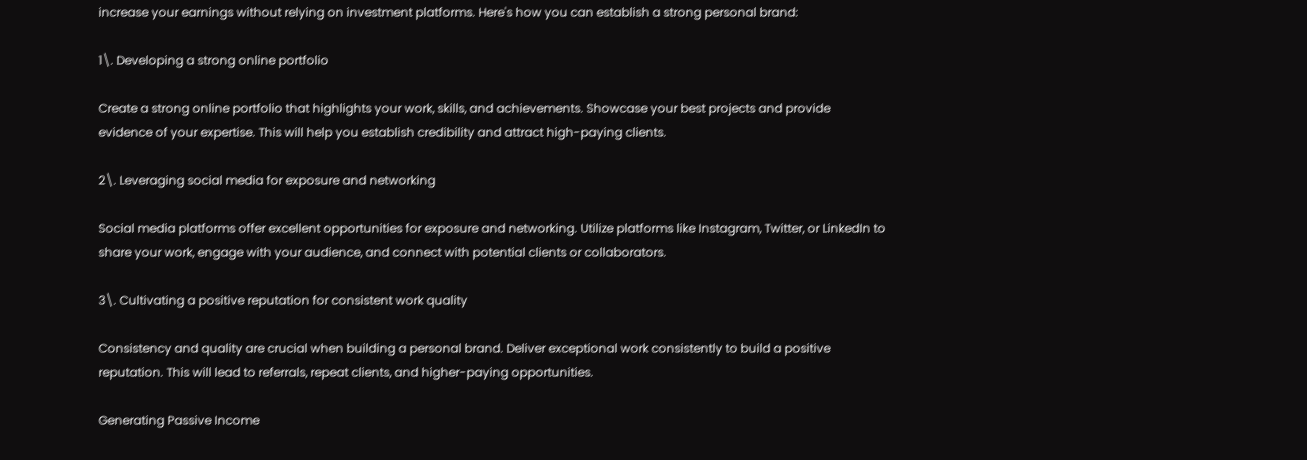increase your earnings without relying on investment platforms. Here's how you can establish a strong personal brand:

1\. Developing a strong online portfolio

Create a strong online portfolio that highlights your work, skills, and achievements. Showcase your best projects and provide evidence of your expertise. This will help you establish credibility and attract high-paying clients.

2\. Leveraging social media for exposure and networking

Social media platforms offer excellent opportunities for exposure and networking. Utilize platforms like Instagram, Twitter, or LinkedIn to share your work, engage with your audience, and connect with potential clients or collaborators.

3\. Cultivating a positive reputation for consistent work quality

Consistency and quality are crucial when building a personal brand. Deliver exceptional work consistently to build a positive reputation. This will lead to referrals, repeat clients, and higher-paying opportunities.

Generating Passive Income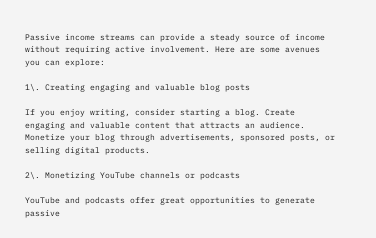Passive income streams can provide a steady source of income without requiring active involvement. Here are some avenues you can explore:

1\. Creating engaging and valuable blog posts

If you enjoy writing, consider starting a blog. Create engaging and valuable content that attracts an audience. Monetize your blog through advertisements, sponsored posts, or selling digital products.

2\. Monetizing YouTube channels or podcasts

YouTube and podcasts offer great opportunities to generate passive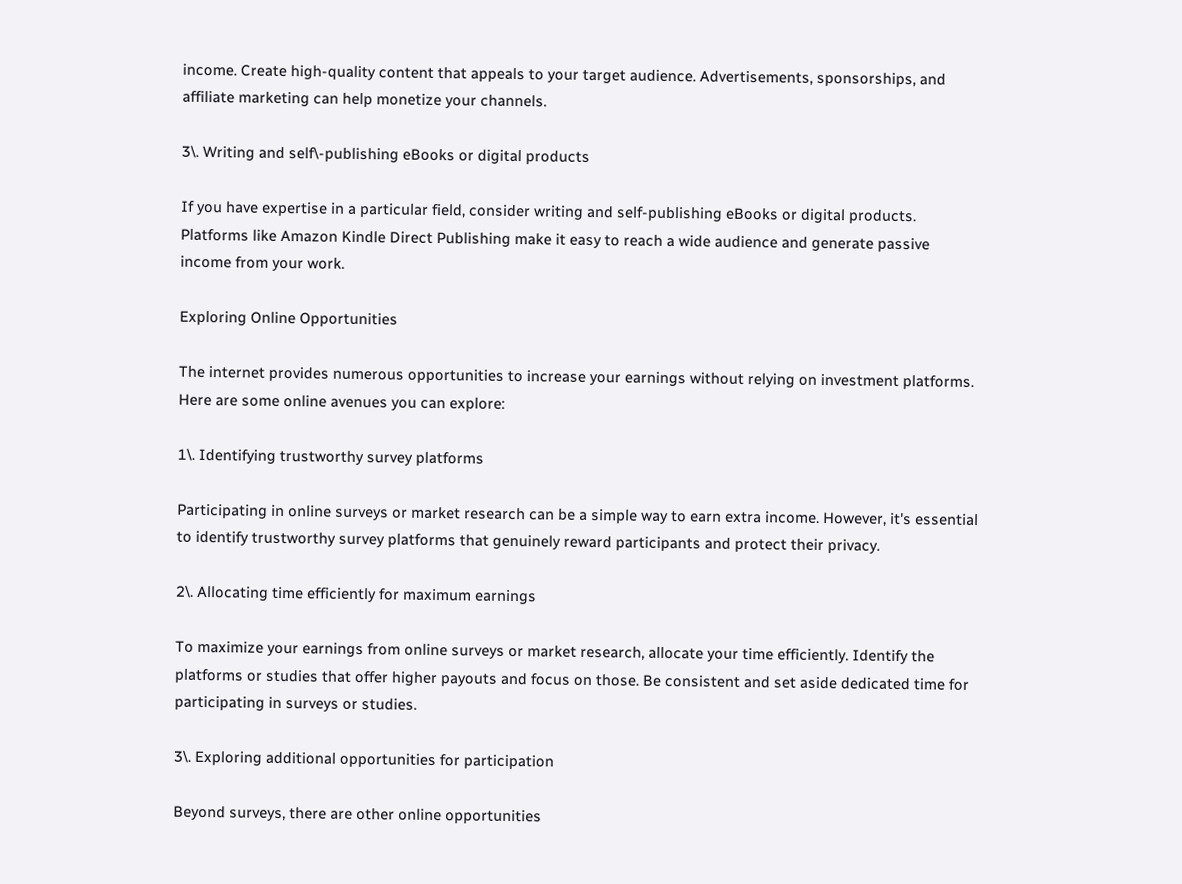income. Create high-quality content that appeals to your target audience. Advertisements, sponsorships, and affiliate marketing can help monetize your channels.

3\. Writing and self\-publishing eBooks or digital products

If you have expertise in a particular field, consider writing and self-publishing eBooks or digital products. Platforms like Amazon Kindle Direct Publishing make it easy to reach a wide audience and generate passive income from your work.

Exploring Online Opportunities

The internet provides numerous opportunities to increase your earnings without relying on investment platforms. Here are some online avenues you can explore:

1\. Identifying trustworthy survey platforms

Participating in online surveys or market research can be a simple way to earn extra income. However, it's essential to identify trustworthy survey platforms that genuinely reward participants and protect their privacy.

2\. Allocating time efficiently for maximum earnings

To maximize your earnings from online surveys or market research, allocate your time efficiently. Identify the platforms or studies that offer higher payouts and focus on those. Be consistent and set aside dedicated time for participating in surveys or studies.

3\. Exploring additional opportunities for participation

Beyond surveys, there are other online opportunities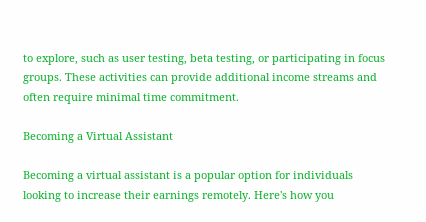to explore, such as user testing, beta testing, or participating in focus groups. These activities can provide additional income streams and often require minimal time commitment.

Becoming a Virtual Assistant

Becoming a virtual assistant is a popular option for individuals looking to increase their earnings remotely. Here's how you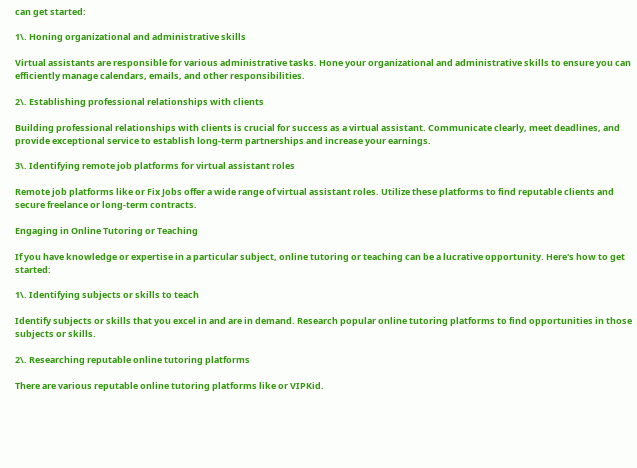can get started:

1\. Honing organizational and administrative skills

Virtual assistants are responsible for various administrative tasks. Hone your organizational and administrative skills to ensure you can efficiently manage calendars, emails, and other responsibilities.

2\. Establishing professional relationships with clients

Building professional relationships with clients is crucial for success as a virtual assistant. Communicate clearly, meet deadlines, and provide exceptional service to establish long-term partnerships and increase your earnings.

3\. Identifying remote job platforms for virtual assistant roles

Remote job platforms like or Fix Jobs offer a wide range of virtual assistant roles. Utilize these platforms to find reputable clients and secure freelance or long-term contracts.

Engaging in Online Tutoring or Teaching

If you have knowledge or expertise in a particular subject, online tutoring or teaching can be a lucrative opportunity. Here's how to get started:

1\. Identifying subjects or skills to teach

Identify subjects or skills that you excel in and are in demand. Research popular online tutoring platforms to find opportunities in those subjects or skills.

2\. Researching reputable online tutoring platforms

There are various reputable online tutoring platforms like or VIPKid.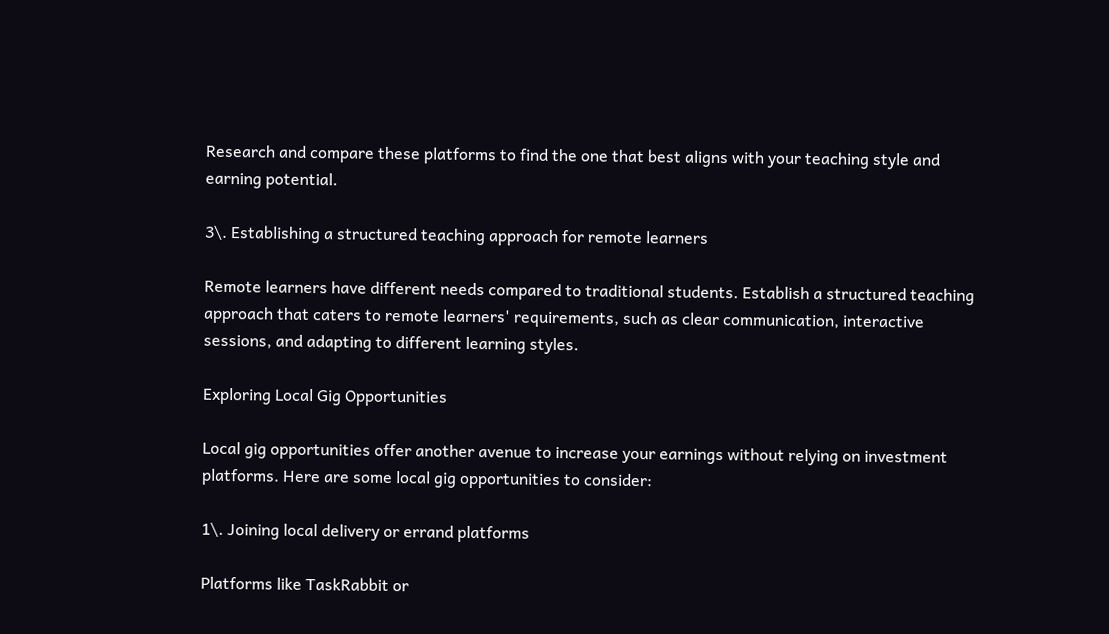Research and compare these platforms to find the one that best aligns with your teaching style and earning potential.

3\. Establishing a structured teaching approach for remote learners

Remote learners have different needs compared to traditional students. Establish a structured teaching approach that caters to remote learners' requirements, such as clear communication, interactive sessions, and adapting to different learning styles.

Exploring Local Gig Opportunities

Local gig opportunities offer another avenue to increase your earnings without relying on investment platforms. Here are some local gig opportunities to consider:

1\. Joining local delivery or errand platforms

Platforms like TaskRabbit or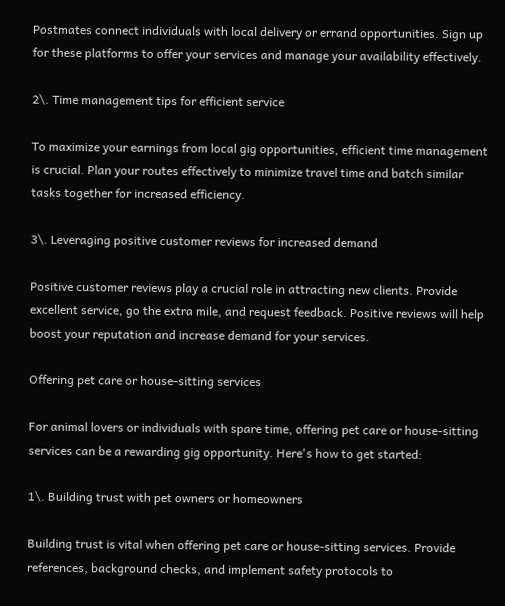Postmates connect individuals with local delivery or errand opportunities. Sign up for these platforms to offer your services and manage your availability effectively.

2\. Time management tips for efficient service

To maximize your earnings from local gig opportunities, efficient time management is crucial. Plan your routes effectively to minimize travel time and batch similar tasks together for increased efficiency.

3\. Leveraging positive customer reviews for increased demand

Positive customer reviews play a crucial role in attracting new clients. Provide excellent service, go the extra mile, and request feedback. Positive reviews will help boost your reputation and increase demand for your services.

Offering pet care or house-sitting services

For animal lovers or individuals with spare time, offering pet care or house-sitting services can be a rewarding gig opportunity. Here's how to get started:

1\. Building trust with pet owners or homeowners

Building trust is vital when offering pet care or house-sitting services. Provide references, background checks, and implement safety protocols to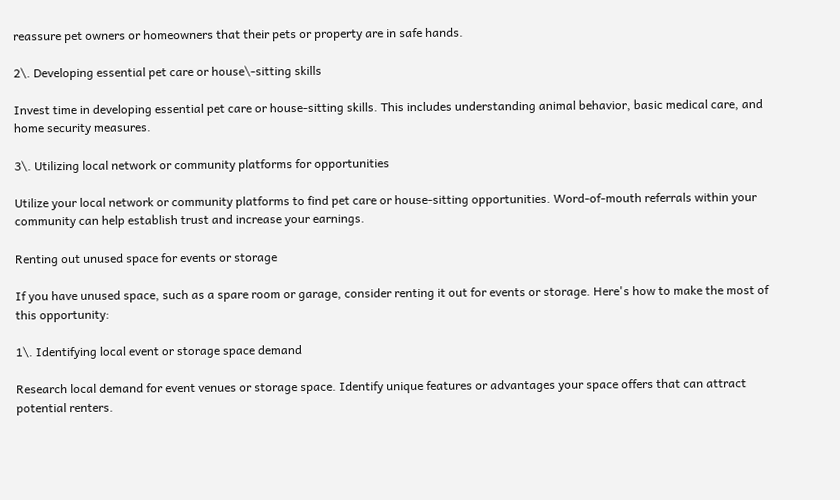reassure pet owners or homeowners that their pets or property are in safe hands.

2\. Developing essential pet care or house\-sitting skills

Invest time in developing essential pet care or house-sitting skills. This includes understanding animal behavior, basic medical care, and home security measures.

3\. Utilizing local network or community platforms for opportunities

Utilize your local network or community platforms to find pet care or house-sitting opportunities. Word-of-mouth referrals within your community can help establish trust and increase your earnings.

Renting out unused space for events or storage

If you have unused space, such as a spare room or garage, consider renting it out for events or storage. Here's how to make the most of this opportunity:

1\. Identifying local event or storage space demand

Research local demand for event venues or storage space. Identify unique features or advantages your space offers that can attract potential renters.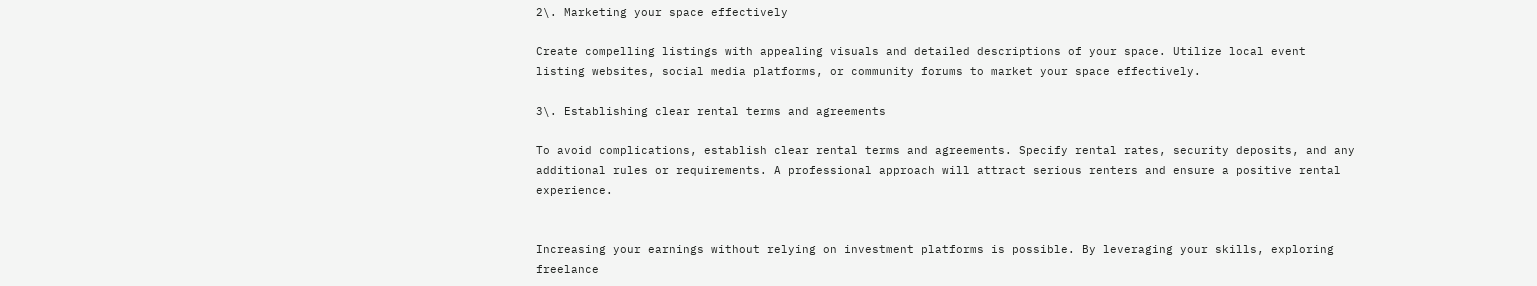2\. Marketing your space effectively

Create compelling listings with appealing visuals and detailed descriptions of your space. Utilize local event listing websites, social media platforms, or community forums to market your space effectively.

3\. Establishing clear rental terms and agreements

To avoid complications, establish clear rental terms and agreements. Specify rental rates, security deposits, and any additional rules or requirements. A professional approach will attract serious renters and ensure a positive rental experience.


Increasing your earnings without relying on investment platforms is possible. By leveraging your skills, exploring freelance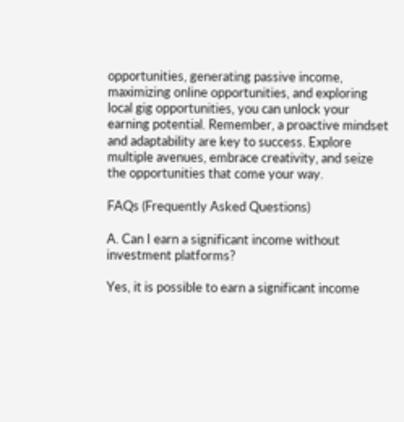opportunities, generating passive income, maximizing online opportunities, and exploring local gig opportunities, you can unlock your earning potential. Remember, a proactive mindset and adaptability are key to success. Explore multiple avenues, embrace creativity, and seize the opportunities that come your way.

FAQs (Frequently Asked Questions)

A. Can I earn a significant income without investment platforms?

Yes, it is possible to earn a significant income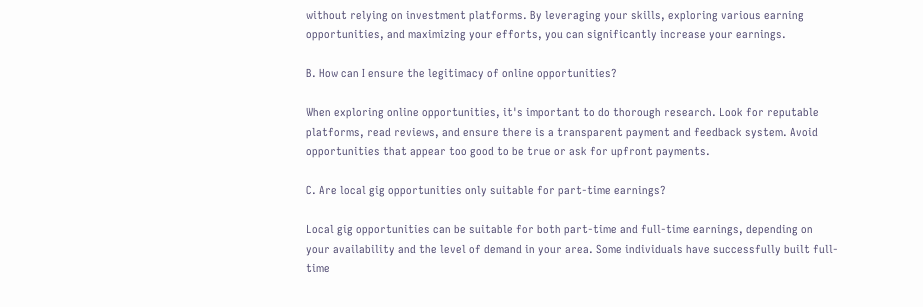without relying on investment platforms. By leveraging your skills, exploring various earning opportunities, and maximizing your efforts, you can significantly increase your earnings.

B. How can I ensure the legitimacy of online opportunities?

When exploring online opportunities, it's important to do thorough research. Look for reputable platforms, read reviews, and ensure there is a transparent payment and feedback system. Avoid opportunities that appear too good to be true or ask for upfront payments.

C. Are local gig opportunities only suitable for part-time earnings?

Local gig opportunities can be suitable for both part-time and full-time earnings, depending on your availability and the level of demand in your area. Some individuals have successfully built full-time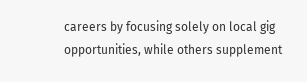careers by focusing solely on local gig opportunities, while others supplement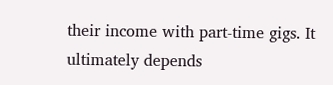their income with part-time gigs. It ultimately depends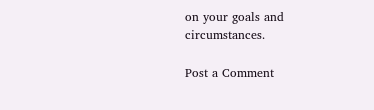on your goals and circumstances.

Post a Comment